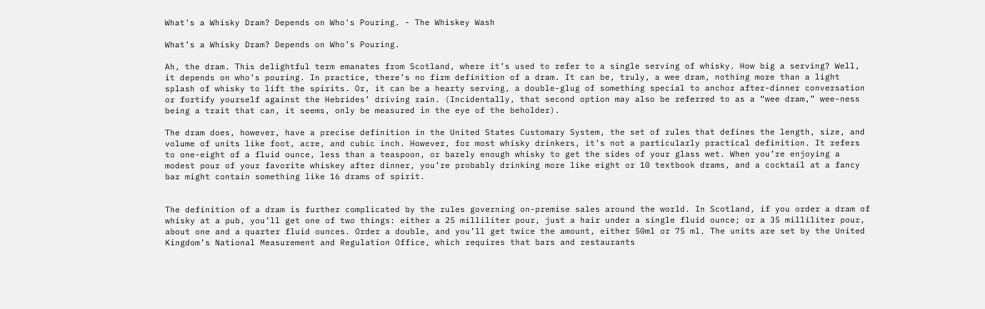What's a Whisky Dram? Depends on Who's Pouring. - The Whiskey Wash

What’s a Whisky Dram? Depends on Who’s Pouring.

Ah, the dram. This delightful term emanates from Scotland, where it’s used to refer to a single serving of whisky. How big a serving? Well, it depends on who’s pouring. In practice, there’s no firm definition of a dram. It can be, truly, a wee dram, nothing more than a light splash of whisky to lift the spirits. Or, it can be a hearty serving, a double-glug of something special to anchor after-dinner conversation or fortify yourself against the Hebrides’ driving rain. (Incidentally, that second option may also be referred to as a “wee dram,” wee-ness being a trait that can, it seems, only be measured in the eye of the beholder).

The dram does, however, have a precise definition in the United States Customary System, the set of rules that defines the length, size, and volume of units like foot, acre, and cubic inch. However, for most whisky drinkers, it’s not a particularly practical definition. It refers to one-eight of a fluid ounce, less than a teaspoon, or barely enough whisky to get the sides of your glass wet. When you’re enjoying a modest pour of your favorite whiskey after dinner, you’re probably drinking more like eight or 10 textbook drams, and a cocktail at a fancy bar might contain something like 16 drams of spirit.


The definition of a dram is further complicated by the rules governing on-premise sales around the world. In Scotland, if you order a dram of whisky at a pub, you’ll get one of two things: either a 25 milliliter pour, just a hair under a single fluid ounce; or a 35 milliliter pour, about one and a quarter fluid ounces. Order a double, and you’ll get twice the amount, either 50ml or 75 ml. The units are set by the United Kingdom’s National Measurement and Regulation Office, which requires that bars and restaurants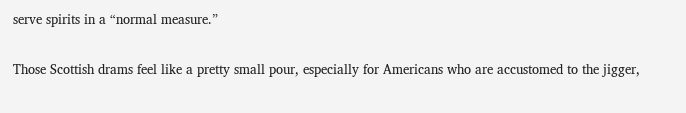serve spirits in a “normal measure.”

Those Scottish drams feel like a pretty small pour, especially for Americans who are accustomed to the jigger,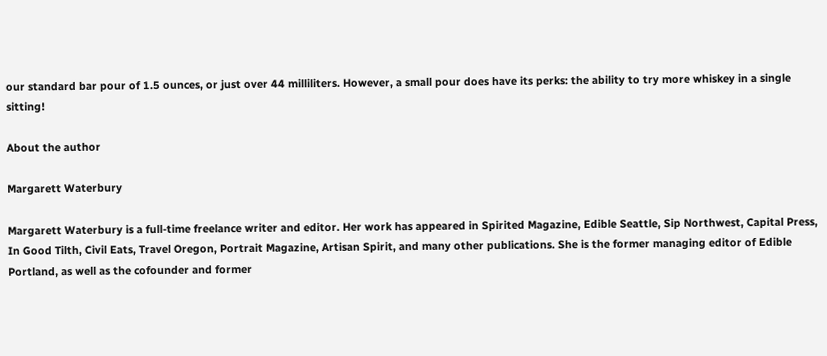our standard bar pour of 1.5 ounces, or just over 44 milliliters. However, a small pour does have its perks: the ability to try more whiskey in a single sitting!

About the author

Margarett Waterbury

Margarett Waterbury is a full-time freelance writer and editor. Her work has appeared in Spirited Magazine, Edible Seattle, Sip Northwest, Capital Press, In Good Tilth, Civil Eats, Travel Oregon, Portrait Magazine, Artisan Spirit, and many other publications. She is the former managing editor of Edible Portland, as well as the cofounder and former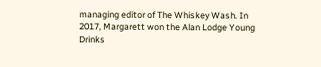managing editor of The Whiskey Wash. In 2017, Margarett won the Alan Lodge Young Drinks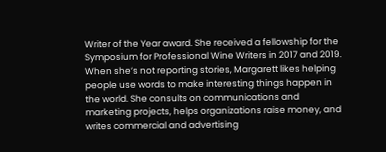Writer of the Year award. She received a fellowship for the Symposium for Professional Wine Writers in 2017 and 2019. When she’s not reporting stories, Margarett likes helping people use words to make interesting things happen in the world. She consults on communications and marketing projects, helps organizations raise money, and writes commercial and advertising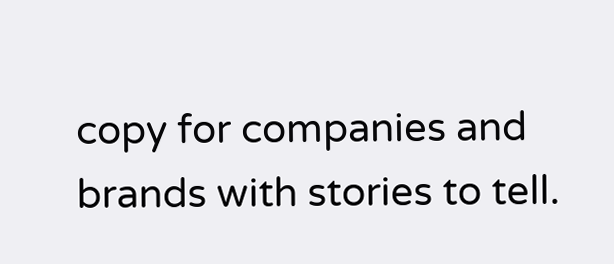copy for companies and brands with stories to tell.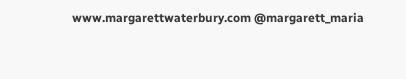www.margarettwaterbury.com @margarett_maria